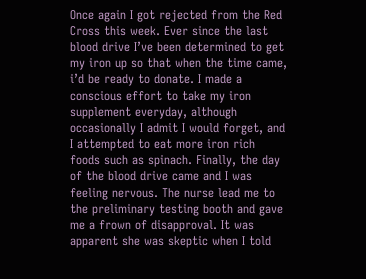Once again I got rejected from the Red Cross this week. Ever since the last blood drive I’ve been determined to get my iron up so that when the time came, i’d be ready to donate. I made a conscious effort to take my iron supplement everyday, although occasionally I admit I would forget, and I attempted to eat more iron rich foods such as spinach. Finally, the day of the blood drive came and I was feeling nervous. The nurse lead me to the preliminary testing booth and gave me a frown of disapproval. It was apparent she was skeptic when I told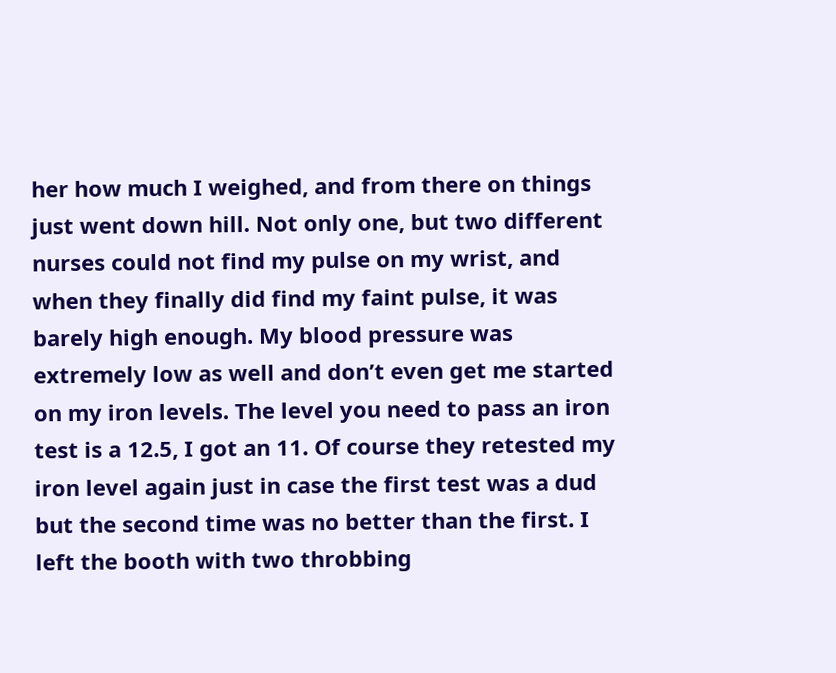her how much I weighed, and from there on things just went down hill. Not only one, but two different nurses could not find my pulse on my wrist, and when they finally did find my faint pulse, it was barely high enough. My blood pressure was extremely low as well and don’t even get me started on my iron levels. The level you need to pass an iron test is a 12.5, I got an 11. Of course they retested my iron level again just in case the first test was a dud but the second time was no better than the first. I left the booth with two throbbing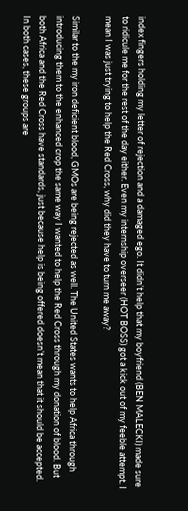index fingers holding my letter of rejection and a damaged ego. It didn’t help that my boyfriend (BEN MALECKI) made sure to ridicule me for the rest of the day either. Even my internship overseer (HOT BOSS) got a kick out of my feeble attempt. I mean I was just trying to help the Red Cross, why did they have to turn me away?

Similar to the my iron deficient blood, GMOs are being rejected as well. The United States wants to help Africa through introducing them to the enhanced crop the same way I wanted to help the Red Cross through my donation of blood. But both Africa and the Red Cross have standards, just because help is being offered doesn’t mean that it should be accepted. In both cases, these groups are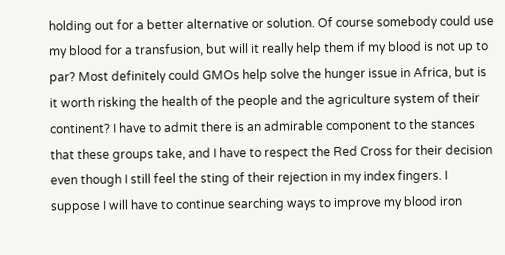holding out for a better alternative or solution. Of course somebody could use my blood for a transfusion, but will it really help them if my blood is not up to par? Most definitely could GMOs help solve the hunger issue in Africa, but is it worth risking the health of the people and the agriculture system of their continent? I have to admit there is an admirable component to the stances that these groups take, and I have to respect the Red Cross for their decision even though I still feel the sting of their rejection in my index fingers. I suppose I will have to continue searching ways to improve my blood iron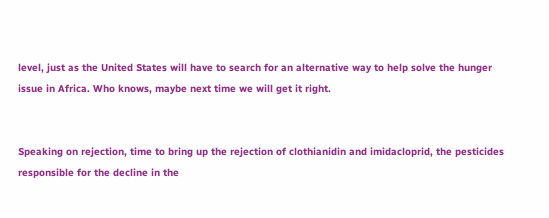level, just as the United States will have to search for an alternative way to help solve the hunger issue in Africa. Who knows, maybe next time we will get it right.


Speaking on rejection, time to bring up the rejection of clothianidin and imidacloprid, the pesticides responsible for the decline in the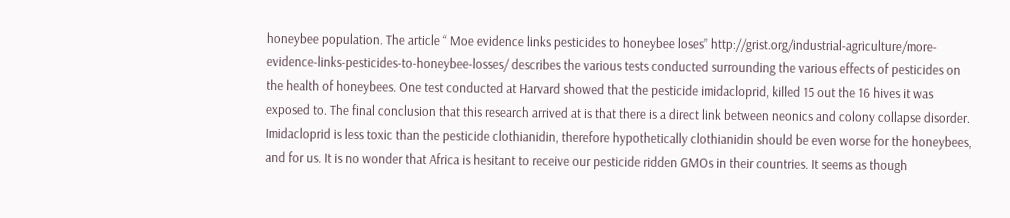honeybee population. The article “ Moe evidence links pesticides to honeybee loses” http://grist.org/industrial-agriculture/more-evidence-links-pesticides-to-honeybee-losses/ describes the various tests conducted surrounding the various effects of pesticides on the health of honeybees. One test conducted at Harvard showed that the pesticide imidacloprid, killed 15 out the 16 hives it was exposed to. The final conclusion that this research arrived at is that there is a direct link between neonics and colony collapse disorder. Imidacloprid is less toxic than the pesticide clothianidin, therefore hypothetically clothianidin should be even worse for the honeybees, and for us. It is no wonder that Africa is hesitant to receive our pesticide ridden GMOs in their countries. It seems as though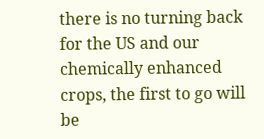there is no turning back for the US and our chemically enhanced crops, the first to go will be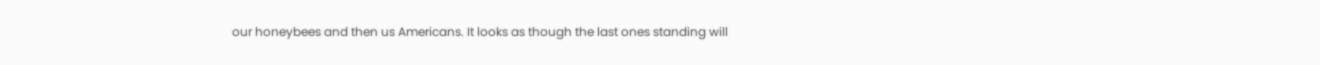our honeybees and then us Americans. It looks as though the last ones standing will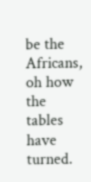be the Africans, oh how the tables have turned.